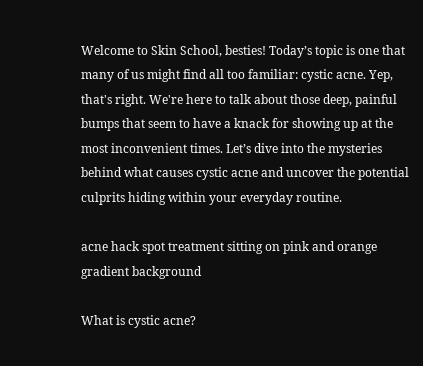Welcome to Skin School, besties! Today’s topic is one that many of us might find all too familiar: cystic acne. Yep, that's right. We're here to talk about those deep, painful bumps that seem to have a knack for showing up at the most inconvenient times. Let’s dive into the mysteries behind what causes cystic acne and uncover the potential culprits hiding within your everyday routine.

acne hack spot treatment sitting on pink and orange gradient background

What is cystic acne?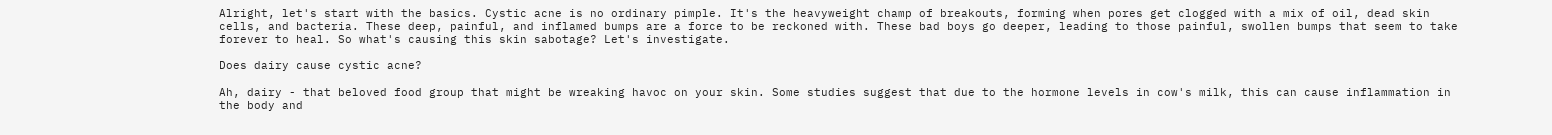Alright, let's start with the basics. Cystic acne is no ordinary pimple. It's the heavyweight champ of breakouts, forming when pores get clogged with a mix of oil, dead skin cells, and bacteria. These deep, painful, and inflamed bumps are a force to be reckoned with. These bad boys go deeper, leading to those painful, swollen bumps that seem to take forever to heal. So what's causing this skin sabotage? Let's investigate.

Does dairy cause cystic acne?

Ah, dairy - that beloved food group that might be wreaking havoc on your skin. Some studies suggest that due to the hormone levels in cow's milk, this can cause inflammation in the body and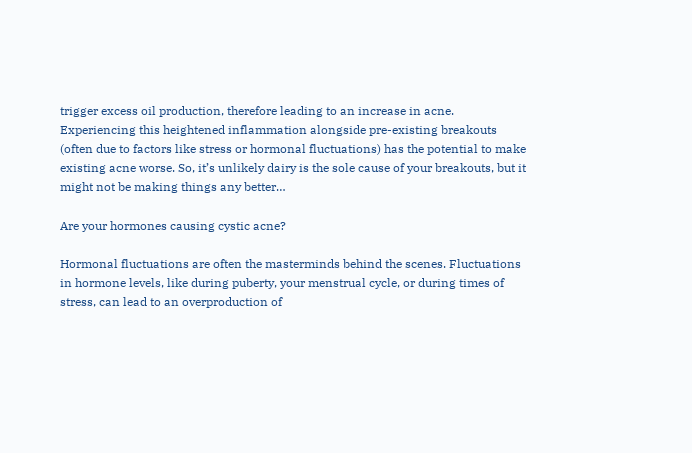trigger excess oil production, therefore leading to an increase in acne. Experiencing this heightened inflammation alongside pre-existing breakouts (often due to factors like stress or hormonal fluctuations) has the potential to make existing acne worse. So, it’s unlikely dairy is the sole cause of your breakouts, but it might not be making things any better…

Are your hormones causing cystic acne?

Hormonal fluctuations are often the masterminds behind the scenes. Fluctuations in hormone levels, like during puberty, your menstrual cycle, or during times of stress, can lead to an overproduction of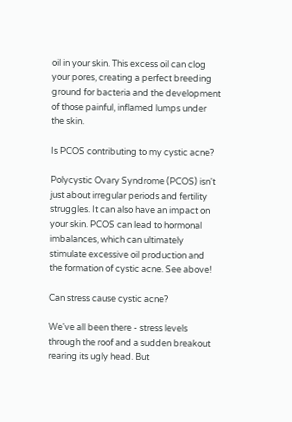oil in your skin. This excess oil can clog your pores, creating a perfect breeding ground for bacteria and the development of those painful, inflamed lumps under the skin.

Is PCOS contributing to my cystic acne?

Polycystic Ovary Syndrome (PCOS) isn't just about irregular periods and fertility struggles. It can also have an impact on your skin. PCOS can lead to hormonal imbalances, which can ultimately stimulate excessive oil production and the formation of cystic acne. See above!

Can stress cause cystic acne?

We've all been there - stress levels through the roof and a sudden breakout rearing its ugly head. But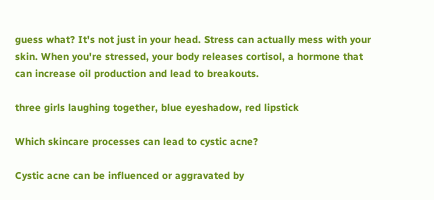guess what? It's not just in your head. Stress can actually mess with your skin. When you're stressed, your body releases cortisol, a hormone that can increase oil production and lead to breakouts.

three girls laughing together, blue eyeshadow, red lipstick

Which skincare processes can lead to cystic acne?

Cystic acne can be influenced or aggravated by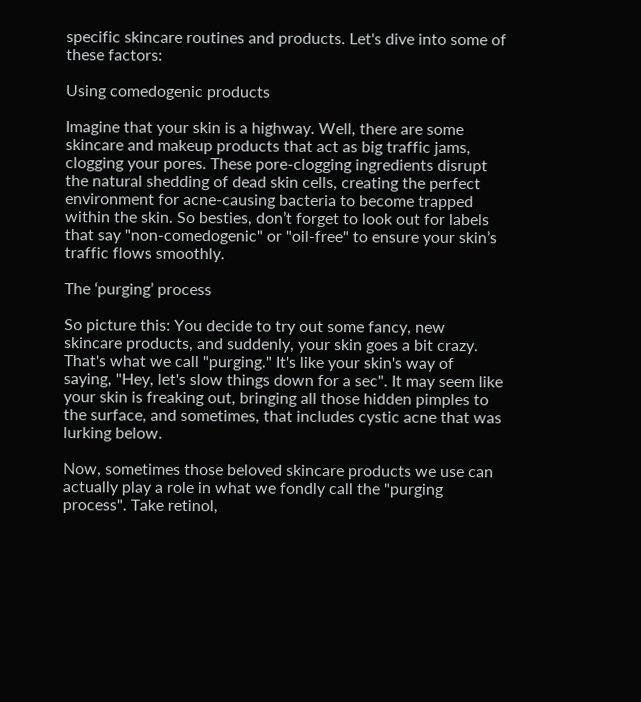specific skincare routines and products. Let's dive into some of these factors:

Using comedogenic products

Imagine that your skin is a highway. Well, there are some skincare and makeup products that act as big traffic jams, clogging your pores. These pore-clogging ingredients disrupt the natural shedding of dead skin cells, creating the perfect environment for acne-causing bacteria to become trapped within the skin. So besties, don’t forget to look out for labels that say "non-comedogenic" or "oil-free" to ensure your skin’s traffic flows smoothly.

The ‘purging’ process

So picture this: You decide to try out some fancy, new skincare products, and suddenly, your skin goes a bit crazy. That's what we call "purging." It's like your skin's way of saying, "Hey, let's slow things down for a sec". It may seem like your skin is freaking out, bringing all those hidden pimples to the surface, and sometimes, that includes cystic acne that was lurking below.

Now, sometimes those beloved skincare products we use can actually play a role in what we fondly call the "purging process". Take retinol,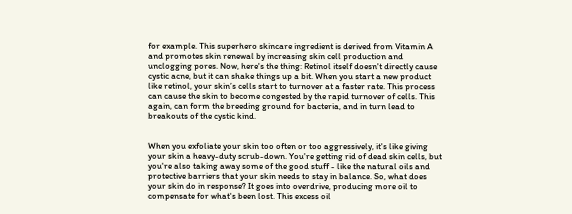for example. This superhero skincare ingredient is derived from Vitamin A and promotes skin renewal by increasing skin cell production and unclogging pores. Now, here's the thing: Retinol itself doesn't directly cause cystic acne, but it can shake things up a bit. When you start a new product like retinol, your skin’s cells start to turnover at a faster rate. This process can cause the skin to become congested by the rapid turnover of cells. This again, can form the breeding ground for bacteria, and in turn lead to breakouts of the cystic kind.


When you exfoliate your skin too often or too aggressively, it's like giving your skin a heavy-duty scrub-down. You're getting rid of dead skin cells, but you're also taking away some of the good stuff - like the natural oils and protective barriers that your skin needs to stay in balance. So, what does your skin do in response? It goes into overdrive, producing more oil to compensate for what's been lost. This excess oil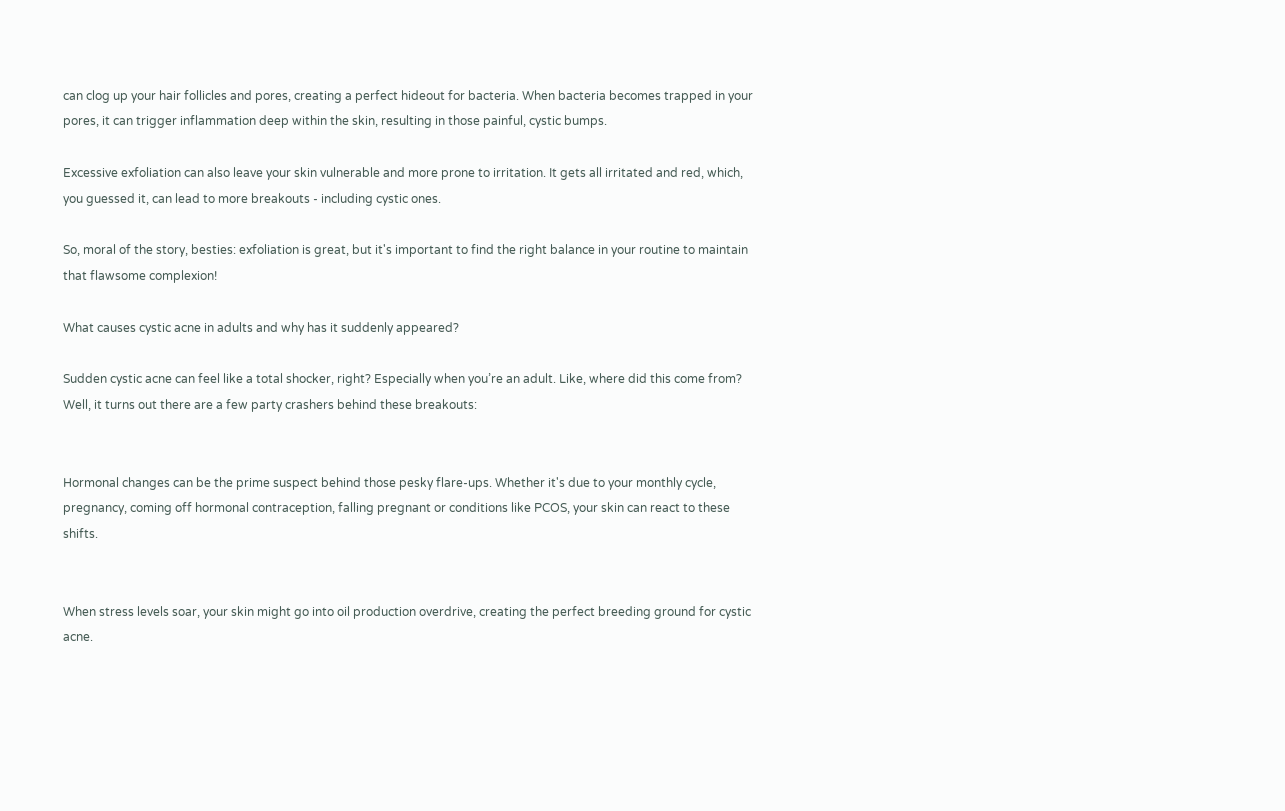can clog up your hair follicles and pores, creating a perfect hideout for bacteria. When bacteria becomes trapped in your pores, it can trigger inflammation deep within the skin, resulting in those painful, cystic bumps.

Excessive exfoliation can also leave your skin vulnerable and more prone to irritation. It gets all irritated and red, which, you guessed it, can lead to more breakouts - including cystic ones.

So, moral of the story, besties: exfoliation is great, but it's important to find the right balance in your routine to maintain that flawsome complexion!

What causes cystic acne in adults and why has it suddenly appeared?

Sudden cystic acne can feel like a total shocker, right? Especially when you’re an adult. Like, where did this come from? Well, it turns out there are a few party crashers behind these breakouts:


Hormonal changes can be the prime suspect behind those pesky flare-ups. Whether it's due to your monthly cycle, pregnancy, coming off hormonal contraception, falling pregnant or conditions like PCOS, your skin can react to these shifts.


When stress levels soar, your skin might go into oil production overdrive, creating the perfect breeding ground for cystic acne.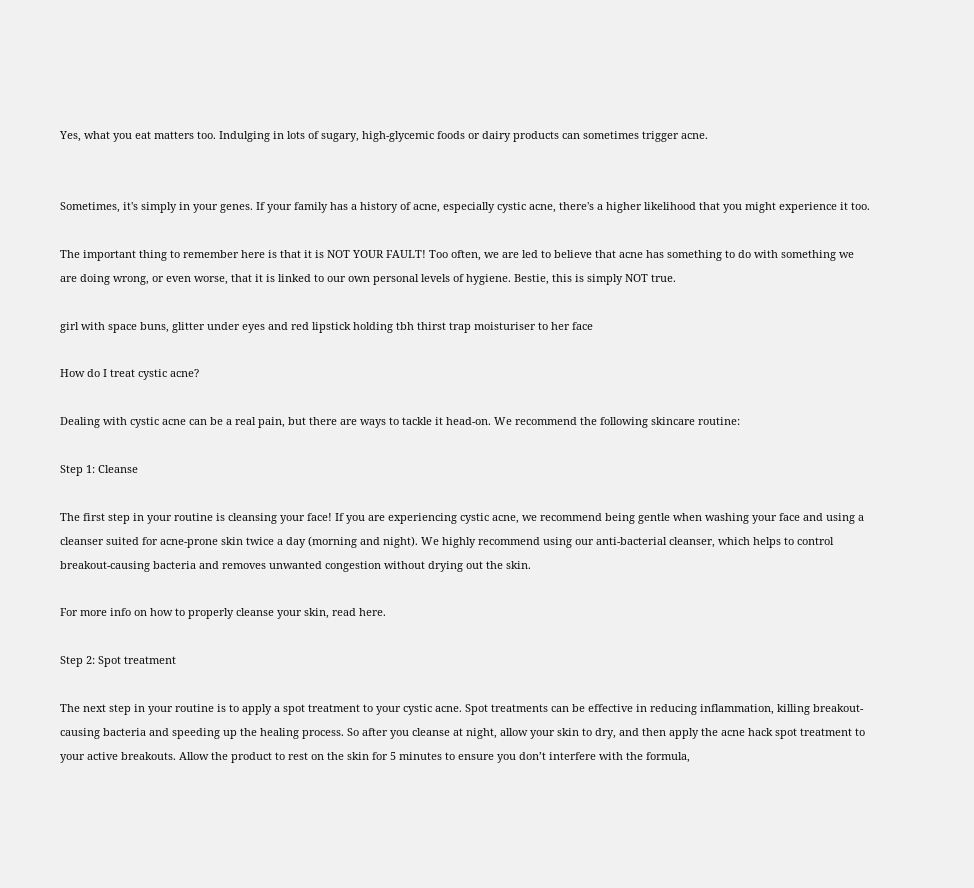Yes, what you eat matters too. Indulging in lots of sugary, high-glycemic foods or dairy products can sometimes trigger acne.


Sometimes, it's simply in your genes. If your family has a history of acne, especially cystic acne, there's a higher likelihood that you might experience it too.

The important thing to remember here is that it is NOT YOUR FAULT! Too often, we are led to believe that acne has something to do with something we are doing wrong, or even worse, that it is linked to our own personal levels of hygiene. Bestie, this is simply NOT true.

girl with space buns, glitter under eyes and red lipstick holding tbh thirst trap moisturiser to her face

How do I treat cystic acne?

Dealing with cystic acne can be a real pain, but there are ways to tackle it head-on. We recommend the following skincare routine:

Step 1: Cleanse

The first step in your routine is cleansing your face! If you are experiencing cystic acne, we recommend being gentle when washing your face and using a cleanser suited for acne-prone skin twice a day (morning and night). We highly recommend using our anti-bacterial cleanser, which helps to control breakout-causing bacteria and removes unwanted congestion without drying out the skin.

For more info on how to properly cleanse your skin, read here.

Step 2: Spot treatment

The next step in your routine is to apply a spot treatment to your cystic acne. Spot treatments can be effective in reducing inflammation, killing breakout-causing bacteria and speeding up the healing process. So after you cleanse at night, allow your skin to dry, and then apply the acne hack spot treatment to your active breakouts. Allow the product to rest on the skin for 5 minutes to ensure you don’t interfere with the formula,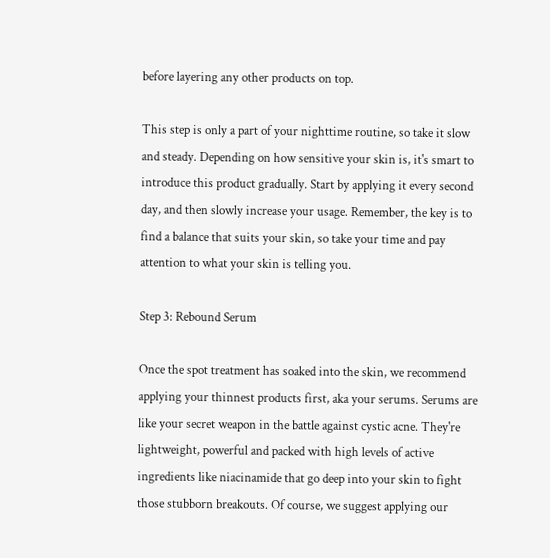before layering any other products on top.

This step is only a part of your nighttime routine, so take it slow and steady. Depending on how sensitive your skin is, it's smart to introduce this product gradually. Start by applying it every second day, and then slowly increase your usage. Remember, the key is to find a balance that suits your skin, so take your time and pay attention to what your skin is telling you.

Step 3: Rebound Serum

Once the spot treatment has soaked into the skin, we recommend applying your thinnest products first, aka your serums. Serums are like your secret weapon in the battle against cystic acne. They're lightweight, powerful and packed with high levels of active ingredients like niacinamide that go deep into your skin to fight those stubborn breakouts. Of course, we suggest applying our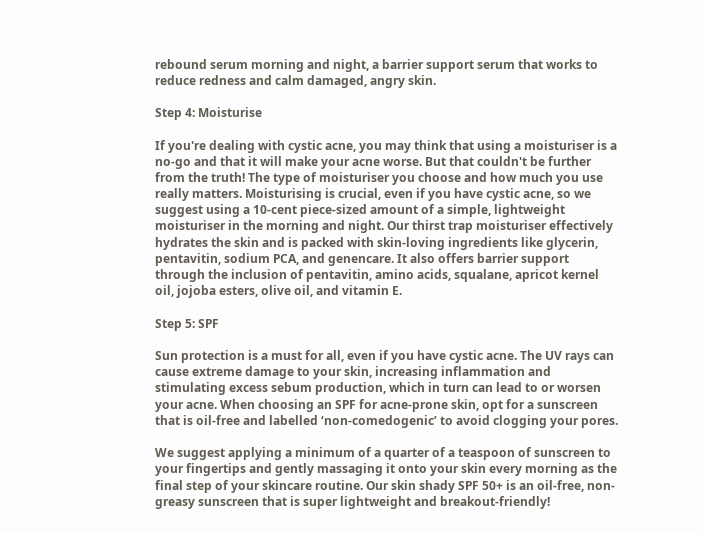rebound serum morning and night, a barrier support serum that works to reduce redness and calm damaged, angry skin.

Step 4: Moisturise

If you're dealing with cystic acne, you may think that using a moisturiser is a no-go and that it will make your acne worse. But that couldn't be further from the truth! The type of moisturiser you choose and how much you use really matters. Moisturising is crucial, even if you have cystic acne, so we suggest using a 10-cent piece-sized amount of a simple, lightweight moisturiser in the morning and night. Our thirst trap moisturiser effectively hydrates the skin and is packed with skin-loving ingredients like glycerin, pentavitin, sodium PCA, and genencare. It also offers barrier support through the inclusion of pentavitin, amino acids, squalane, apricot kernel oil, jojoba esters, olive oil, and vitamin E.

Step 5: SPF

Sun protection is a must for all, even if you have cystic acne. The UV rays can cause extreme damage to your skin, increasing inflammation and stimulating excess sebum production, which in turn can lead to or worsen your acne. When choosing an SPF for acne-prone skin, opt for a sunscreen that is oil-free and labelled ‘non-comedogenic’ to avoid clogging your pores.

We suggest applying a minimum of a quarter of a teaspoon of sunscreen to your fingertips and gently massaging it onto your skin every morning as the final step of your skincare routine. Our skin shady SPF 50+ is an oil-free, non-greasy sunscreen that is super lightweight and breakout-friendly!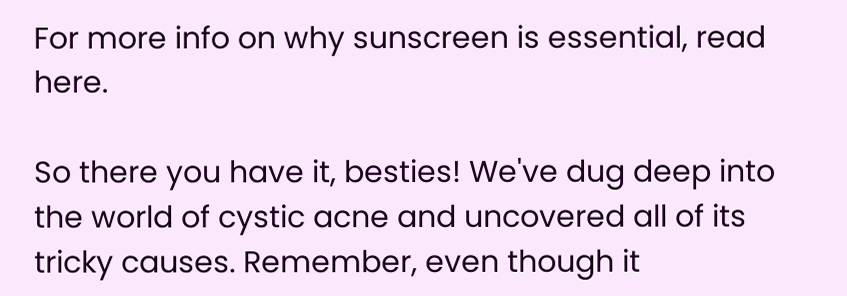For more info on why sunscreen is essential, read here.

So there you have it, besties! We've dug deep into the world of cystic acne and uncovered all of its tricky causes. Remember, even though it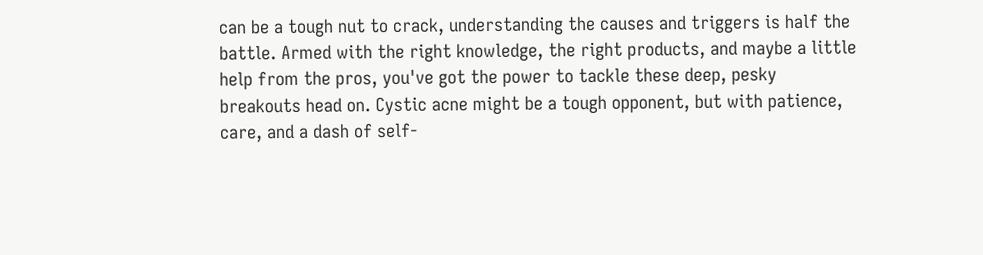can be a tough nut to crack, understanding the causes and triggers is half the battle. Armed with the right knowledge, the right products, and maybe a little help from the pros, you've got the power to tackle these deep, pesky breakouts head on. Cystic acne might be a tough opponent, but with patience, care, and a dash of self-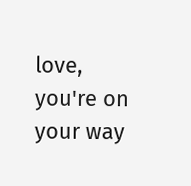love, you're on your way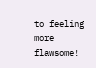to feeling more flawsome!